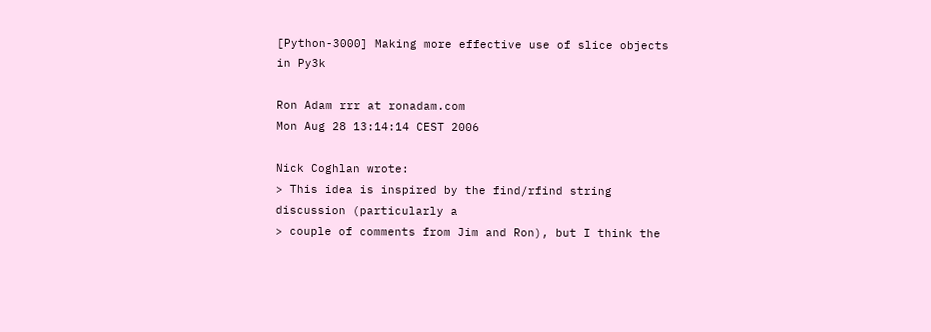[Python-3000] Making more effective use of slice objects in Py3k

Ron Adam rrr at ronadam.com
Mon Aug 28 13:14:14 CEST 2006

Nick Coghlan wrote:
> This idea is inspired by the find/rfind string discussion (particularly a
> couple of comments from Jim and Ron), but I think the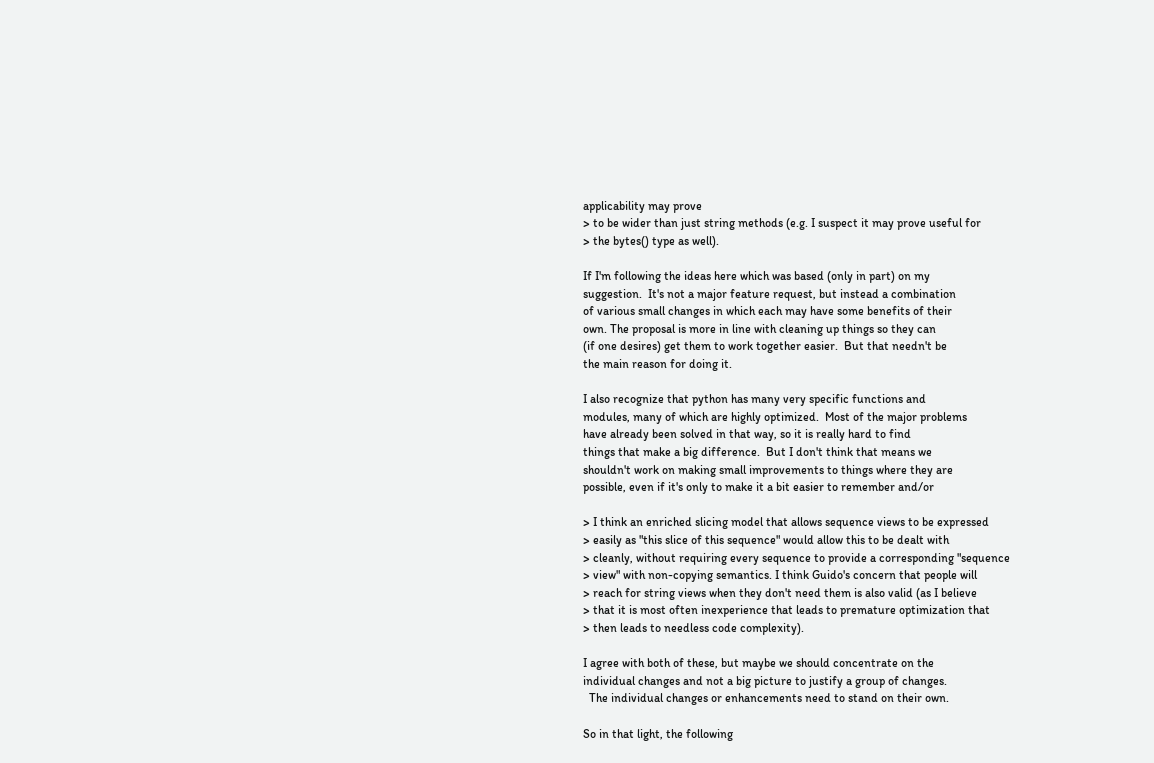applicability may prove
> to be wider than just string methods (e.g. I suspect it may prove useful for
> the bytes() type as well).

If I'm following the ideas here which was based (only in part) on my
suggestion.  It's not a major feature request, but instead a combination
of various small changes in which each may have some benefits of their
own. The proposal is more in line with cleaning up things so they can
(if one desires) get them to work together easier.  But that needn't be
the main reason for doing it.

I also recognize that python has many very specific functions and
modules, many of which are highly optimized.  Most of the major problems
have already been solved in that way, so it is really hard to find
things that make a big difference.  But I don't think that means we
shouldn't work on making small improvements to things where they are
possible, even if it's only to make it a bit easier to remember and/or

> I think an enriched slicing model that allows sequence views to be expressed
> easily as "this slice of this sequence" would allow this to be dealt with
> cleanly, without requiring every sequence to provide a corresponding "sequence
> view" with non-copying semantics. I think Guido's concern that people will
> reach for string views when they don't need them is also valid (as I believe
> that it is most often inexperience that leads to premature optimization that
> then leads to needless code complexity).

I agree with both of these, but maybe we should concentrate on the
individual changes and not a big picture to justify a group of changes.
  The individual changes or enhancements need to stand on their own.

So in that light, the following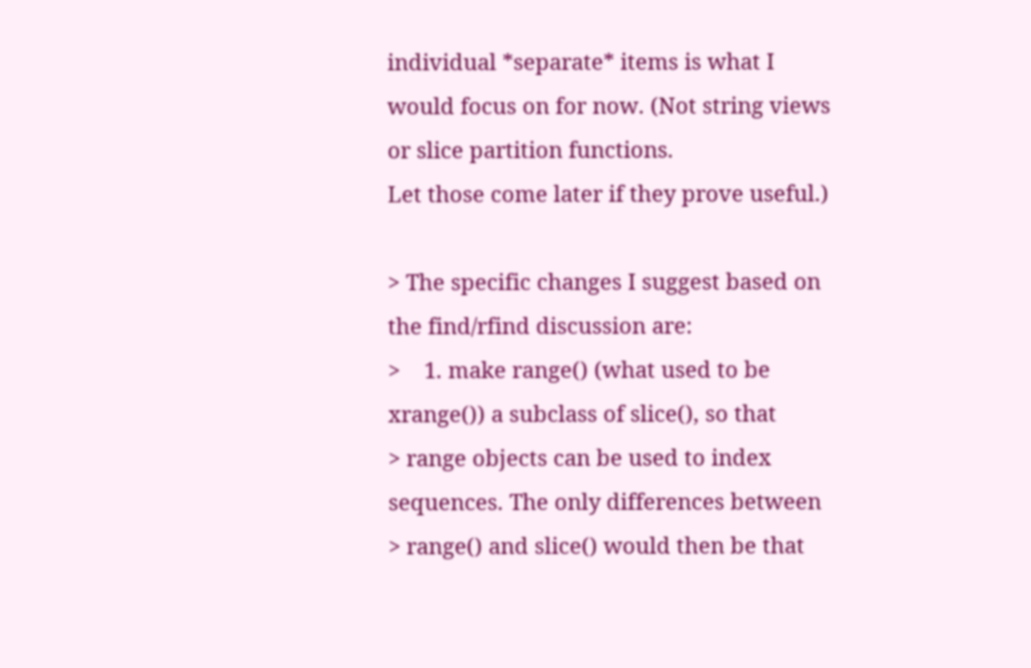individual *separate* items is what I
would focus on for now. (Not string views or slice partition functions.
Let those come later if they prove useful.)

> The specific changes I suggest based on the find/rfind discussion are:
>    1. make range() (what used to be xrange()) a subclass of slice(), so that
> range objects can be used to index sequences. The only differences between
> range() and slice() would then be that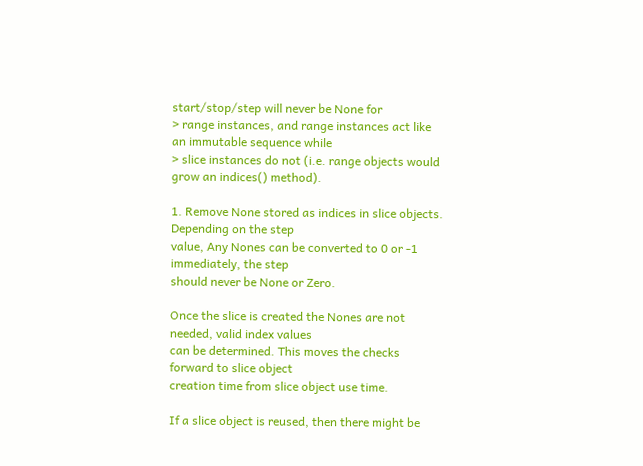start/stop/step will never be None for
> range instances, and range instances act like an immutable sequence while
> slice instances do not (i.e. range objects would grow an indices() method).

1. Remove None stored as indices in slice objects. Depending on the step
value, Any Nones can be converted to 0 or -1 immediately, the step
should never be None or Zero.

Once the slice is created the Nones are not needed, valid index values
can be determined. This moves the checks forward to slice object
creation time from slice object use time.

If a slice object is reused, then there might be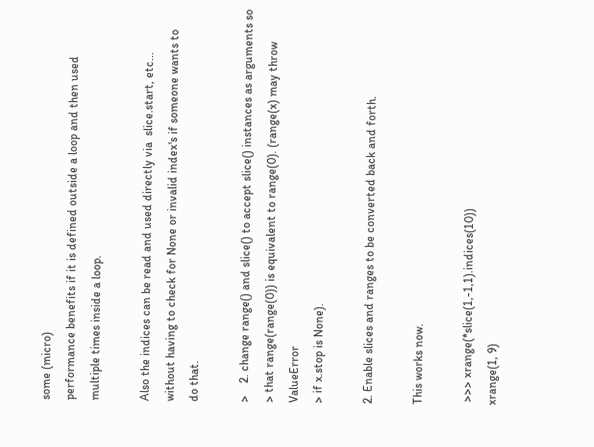some (micro)
performance benefits if it is defined outside a loop and then used
multiple times inside a loop.

Also the indices can be read and used directly via  slice.start, etc...
without having to check for None or invalid index's if someone wants to
do that.

>    2. change range() and slice() to accept slice() instances as arguments so
> that range(range(0)) is equivalent to range(0). (range(x) may throw ValueError
> if x.stop is None).

2. Enable slices and ranges to be converted back and forth.

This works now.

 >>> xrange(*slice(1,-1,1).indices(10))
xrange(1, 9)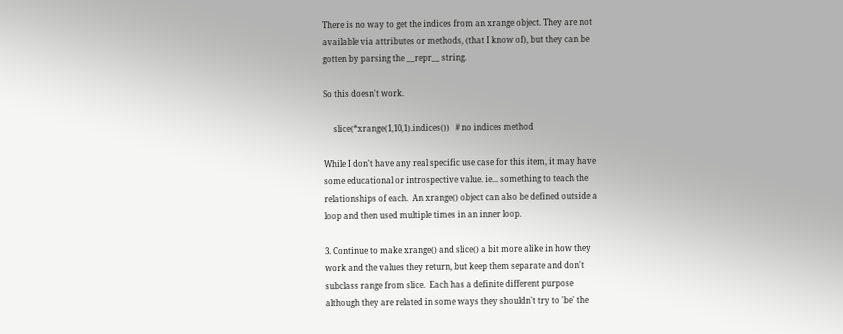There is no way to get the indices from an xrange object. They are not
available via attributes or methods, (that I know of), but they can be
gotten by parsing the __repr__ string.

So this doesn't work.

     slice(*xrange(1,10,1).indices())   # no indices method

While I don't have any real specific use case for this item, it may have
some educational or introspective value. ie... something to teach the
relationships of each.  An xrange() object can also be defined outside a
loop and then used multiple times in an inner loop.

3. Continue to make xrange() and slice() a bit more alike in how they
work and the values they return, but keep them separate and don't
subclass range from slice.  Each has a definite different purpose
although they are related in some ways they shouldn't try to 'be' the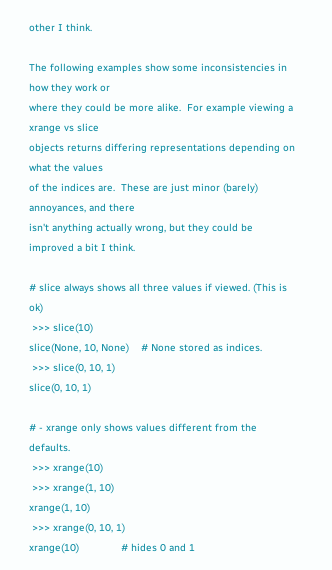other I think.

The following examples show some inconsistencies in how they work or
where they could be more alike.  For example viewing a xrange vs slice
objects returns differing representations depending on what the values
of the indices are.  These are just minor (barely) annoyances, and there
isn't anything actually wrong, but they could be improved a bit I think.

# slice always shows all three values if viewed. (This is ok)
 >>> slice(10)
slice(None, 10, None)    # None stored as indices.
 >>> slice(0, 10, 1)
slice(0, 10, 1)

# - xrange only shows values different from the defaults.
 >>> xrange(10)
 >>> xrange(1, 10)
xrange(1, 10)
 >>> xrange(0, 10, 1)
xrange(10)              # hides 0 and 1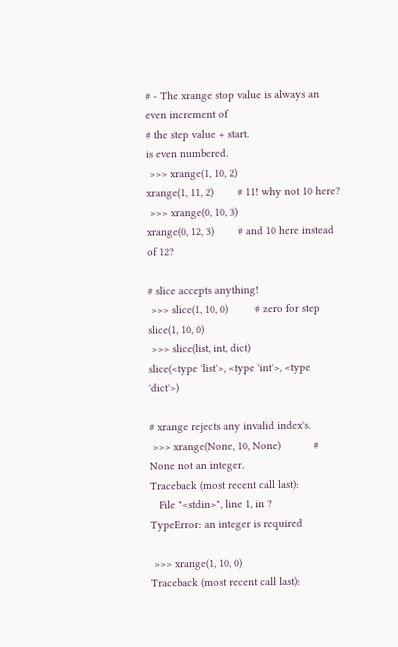# - The xrange stop value is always an even increment of
# the step value + start.
is even numbered.
 >>> xrange(1, 10, 2)
xrange(1, 11, 2)        # 11! why not 10 here?
 >>> xrange(0, 10, 3)
xrange(0, 12, 3)        # and 10 here instead of 12?

# slice accepts anything!
 >>> slice(1, 10, 0)         # zero for step
slice(1, 10, 0)
 >>> slice(list, int, dict)
slice(<type 'list'>, <type 'int'>, <type 'dict'>)

# xrange rejects any invalid index's.
 >>> xrange(None, 10, None)           # None not an integer.
Traceback (most recent call last):
   File "<stdin>", line 1, in ?
TypeError: an integer is required

 >>> xrange(1, 10, 0)
Traceback (most recent call last):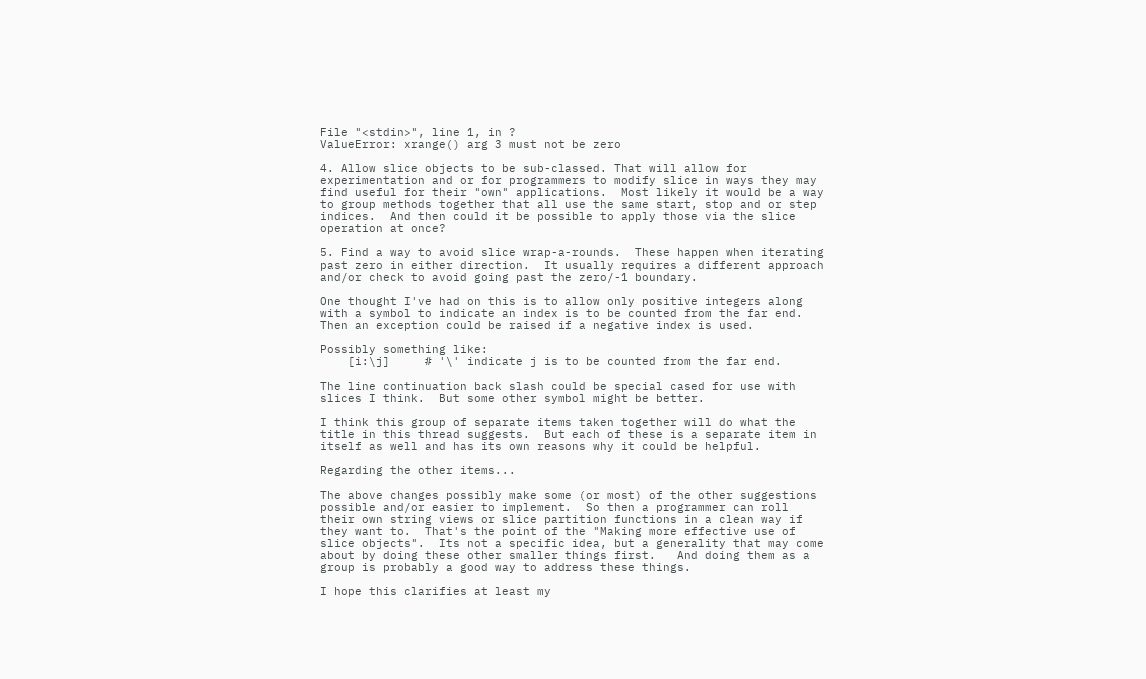File "<stdin>", line 1, in ?
ValueError: xrange() arg 3 must not be zero

4. Allow slice objects to be sub-classed. That will allow for
experimentation and or for programmers to modify slice in ways they may
find useful for their "own" applications.  Most likely it would be a way
to group methods together that all use the same start, stop and or step
indices.  And then could it be possible to apply those via the slice
operation at once?

5. Find a way to avoid slice wrap-a-rounds.  These happen when iterating
past zero in either direction.  It usually requires a different approach
and/or check to avoid going past the zero/-1 boundary.

One thought I've had on this is to allow only positive integers along
with a symbol to indicate an index is to be counted from the far end.
Then an exception could be raised if a negative index is used.

Possibly something like:
    [i:\j]     # '\' indicate j is to be counted from the far end.

The line continuation back slash could be special cased for use with
slices I think.  But some other symbol might be better.

I think this group of separate items taken together will do what the
title in this thread suggests.  But each of these is a separate item in
itself as well and has its own reasons why it could be helpful.

Regarding the other items...

The above changes possibly make some (or most) of the other suggestions
possible and/or easier to implement.  So then a programmer can roll
their own string views or slice partition functions in a clean way if
they want to.  That's the point of the "Making more effective use of
slice objects".  Its not a specific idea, but a generality that may come
about by doing these other smaller things first.   And doing them as a
group is probably a good way to address these things.

I hope this clarifies at least my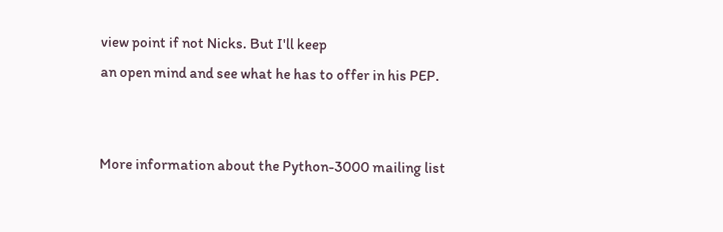view point if not Nicks. But I'll keep
an open mind and see what he has to offer in his PEP.


More information about the Python-3000 mailing list